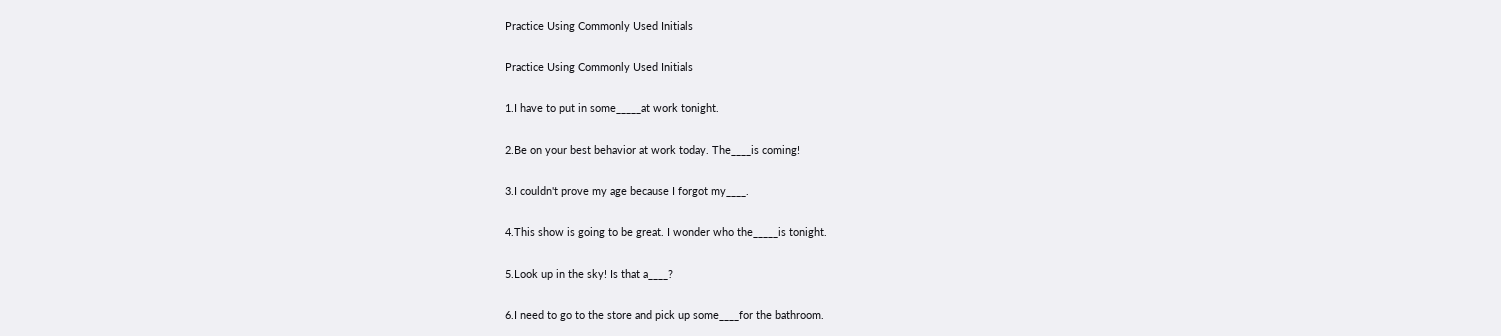Practice Using Commonly Used Initials

Practice Using Commonly Used Initials

1.I have to put in some_____at work tonight.

2.Be on your best behavior at work today. The____is coming!

3.I couldn't prove my age because I forgot my____.

4.This show is going to be great. I wonder who the_____is tonight.

5.Look up in the sky! Is that a____?

6.I need to go to the store and pick up some____for the bathroom.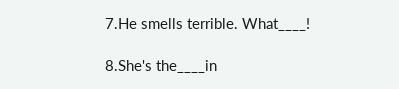7.He smells terrible. What____!

8.She's the____in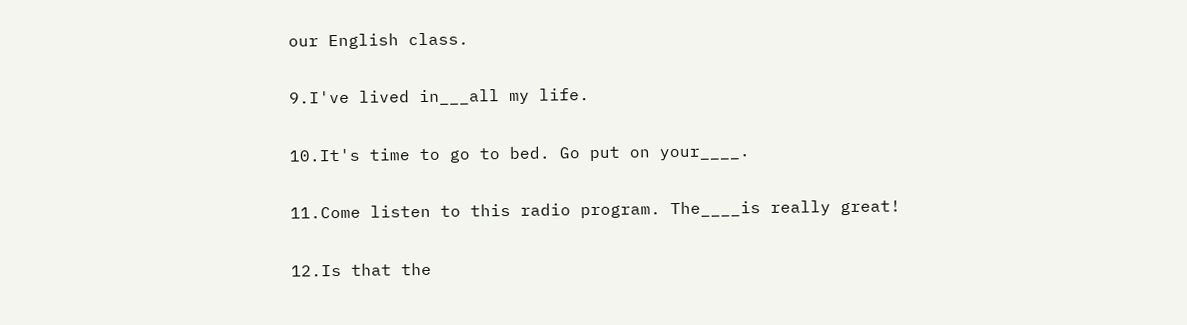our English class.

9.I've lived in___all my life.

10.It's time to go to bed. Go put on your____.

11.Come listen to this radio program. The____is really great!

12.Is that the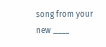song from your new ____